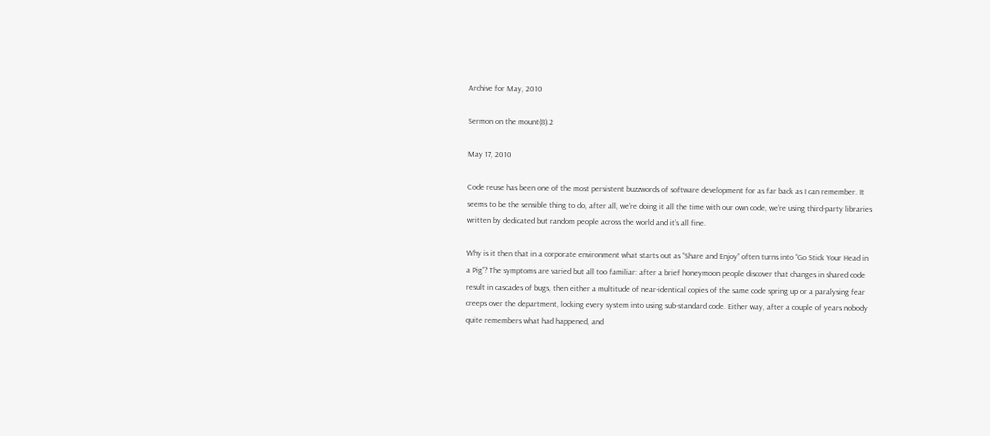Archive for May, 2010

Sermon on the mount(8).2

May 17, 2010

Code reuse has been one of the most persistent buzzwords of software development for as far back as I can remember. It seems to be the sensible thing to do, after all, we’re doing it all the time with our own code, we’re using third-party libraries written by dedicated but random people across the world and it’s all fine.

Why is it then that in a corporate environment what starts out as “Share and Enjoy” often turns into “Go Stick Your Head in a Pig”? The symptoms are varied but all too familiar: after a brief honeymoon people discover that changes in shared code result in cascades of bugs, then either a multitude of near-identical copies of the same code spring up or a paralysing fear creeps over the department, locking every system into using sub-standard code. Either way, after a couple of years nobody quite remembers what had happened, and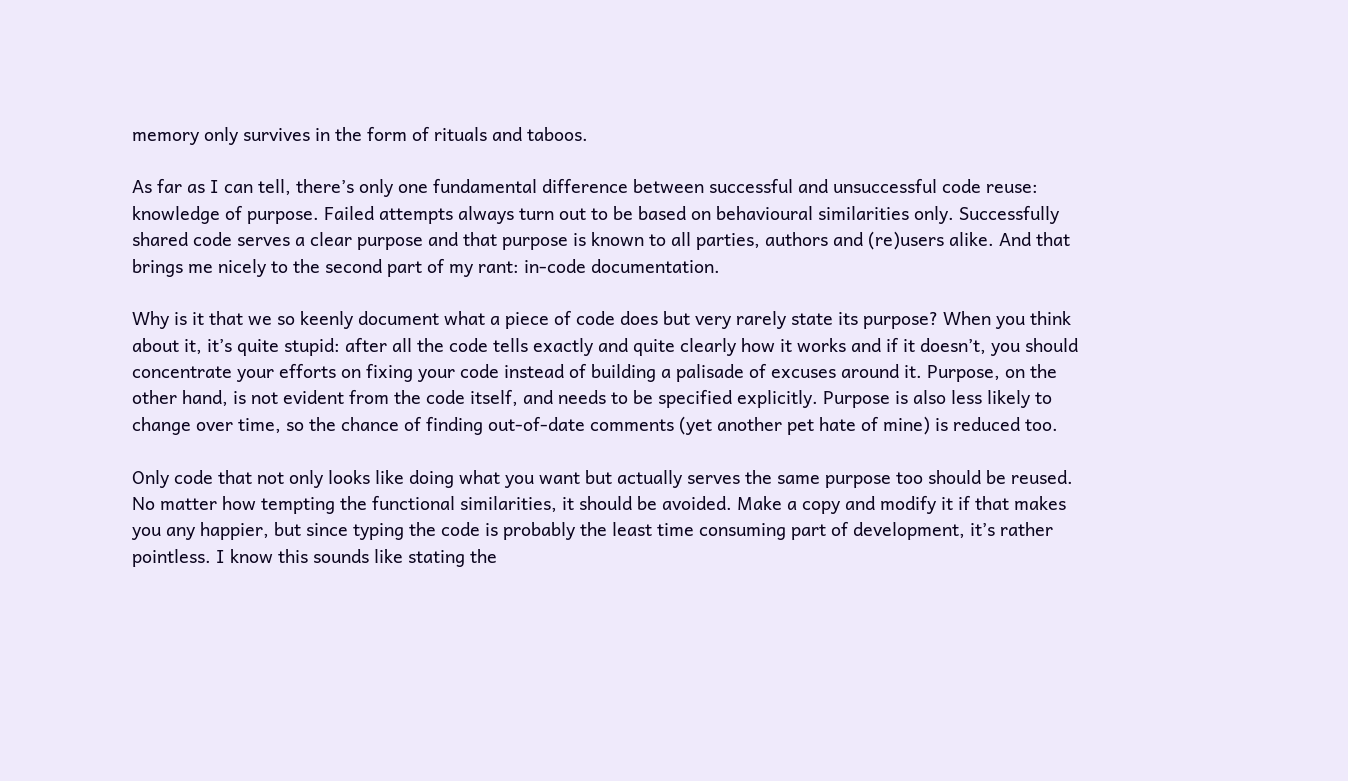memory only survives in the form of rituals and taboos.

As far as I can tell, there’s only one fundamental difference between successful and unsuccessful code reuse: knowledge of purpose. Failed attempts always turn out to be based on behavioural similarities only. Successfully shared code serves a clear purpose and that purpose is known to all parties, authors and (re)users alike. And that brings me nicely to the second part of my rant: in-code documentation.

Why is it that we so keenly document what a piece of code does but very rarely state its purpose? When you think about it, it’s quite stupid: after all the code tells exactly and quite clearly how it works and if it doesn’t, you should concentrate your efforts on fixing your code instead of building a palisade of excuses around it. Purpose, on the other hand, is not evident from the code itself, and needs to be specified explicitly. Purpose is also less likely to change over time, so the chance of finding out-of-date comments (yet another pet hate of mine) is reduced too.

Only code that not only looks like doing what you want but actually serves the same purpose too should be reused. No matter how tempting the functional similarities, it should be avoided. Make a copy and modify it if that makes you any happier, but since typing the code is probably the least time consuming part of development, it’s rather pointless. I know this sounds like stating the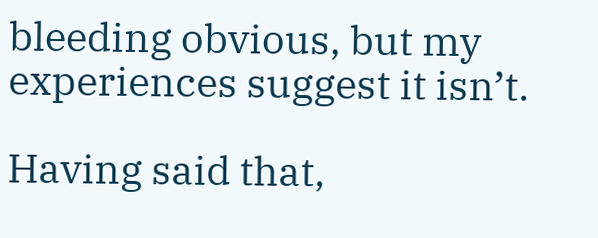bleeding obvious, but my experiences suggest it isn’t.

Having said that,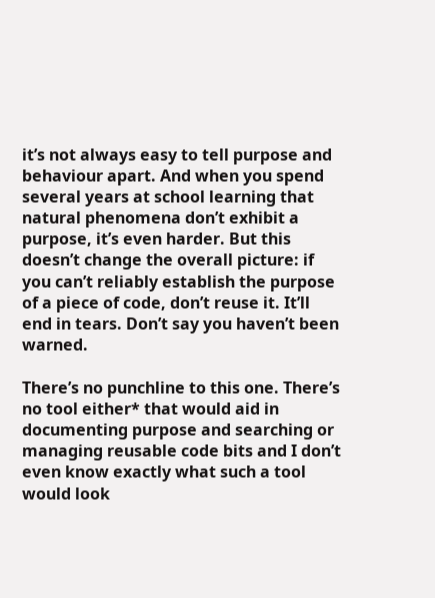it’s not always easy to tell purpose and behaviour apart. And when you spend several years at school learning that natural phenomena don’t exhibit a purpose, it’s even harder. But this doesn’t change the overall picture: if you can’t reliably establish the purpose of a piece of code, don’t reuse it. It’ll end in tears. Don’t say you haven’t been warned.

There’s no punchline to this one. There’s no tool either* that would aid in documenting purpose and searching or managing reusable code bits and I don’t even know exactly what such a tool would look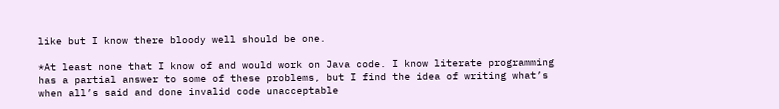like but I know there bloody well should be one.

*At least none that I know of and would work on Java code. I know literate programming has a partial answer to some of these problems, but I find the idea of writing what’s when all’s said and done invalid code unacceptable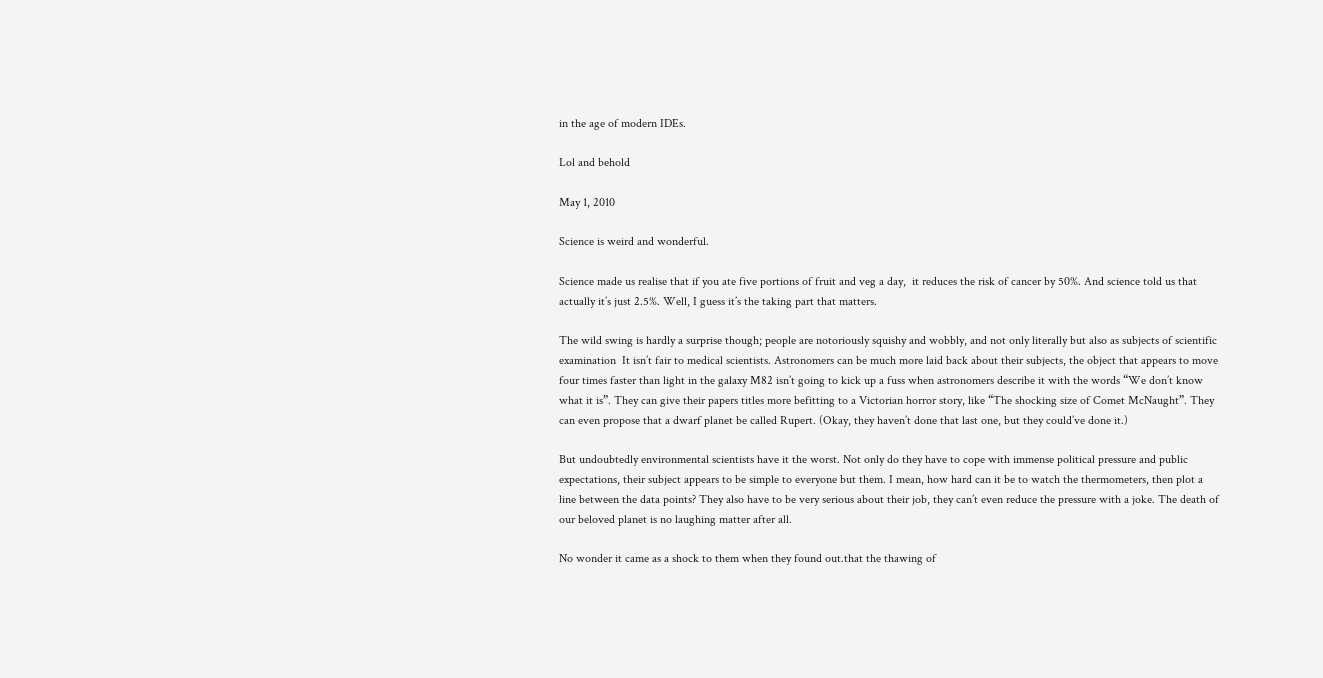in the age of modern IDEs.

Lol and behold

May 1, 2010

Science is weird and wonderful.

Science made us realise that if you ate five portions of fruit and veg a day,  it reduces the risk of cancer by 50%. And science told us that actually it’s just 2.5%. Well, I guess it’s the taking part that matters.

The wild swing is hardly a surprise though; people are notoriously squishy and wobbly, and not only literally but also as subjects of scientific examination  It isn’t fair to medical scientists. Astronomers can be much more laid back about their subjects, the object that appears to move four times faster than light in the galaxy M82 isn’t going to kick up a fuss when astronomers describe it with the words “We don’t know what it is”. They can give their papers titles more befitting to a Victorian horror story, like “The shocking size of Comet McNaught”. They can even propose that a dwarf planet be called Rupert. (Okay, they haven’t done that last one, but they could’ve done it.)

But undoubtedly environmental scientists have it the worst. Not only do they have to cope with immense political pressure and public expectations, their subject appears to be simple to everyone but them. I mean, how hard can it be to watch the thermometers, then plot a line between the data points? They also have to be very serious about their job, they can’t even reduce the pressure with a joke. The death of our beloved planet is no laughing matter after all.

No wonder it came as a shock to them when they found out.that the thawing of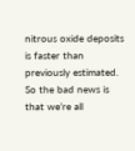nitrous oxide deposits is faster than previously estimated. So the bad news is that we’re all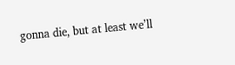gonna die, but at least we’ll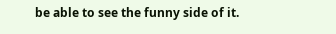be able to see the funny side of it.